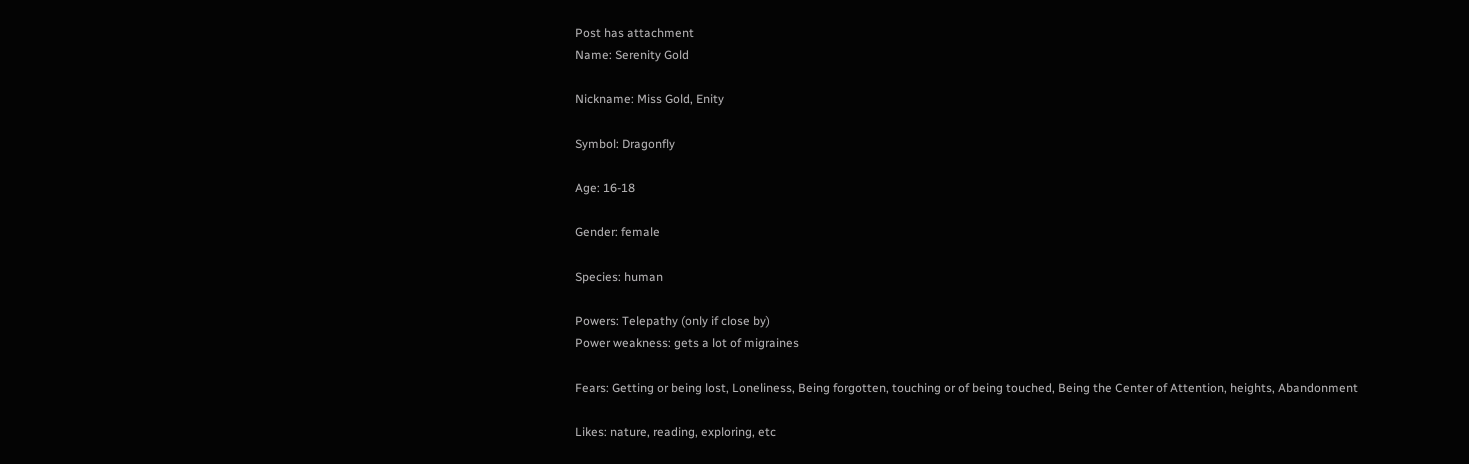Post has attachment
Name: Serenity Gold

Nickname: Miss Gold, Enity

Symbol: Dragonfly

Age: 16-18

Gender: female

Species: human

Powers: Telepathy (only if close by)
Power weakness: gets a lot of migraines

Fears: Getting or being lost, Loneliness, Being forgotten, touching or of being touched, Being the Center of Attention, heights, Abandonment

Likes: nature, reading, exploring, etc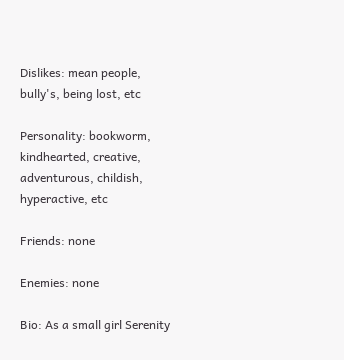Dislikes: mean people, bully's, being lost, etc

Personality: bookworm, kindhearted, creative, adventurous, childish, hyperactive, etc

Friends: none

Enemies: none

Bio: As a small girl Serenity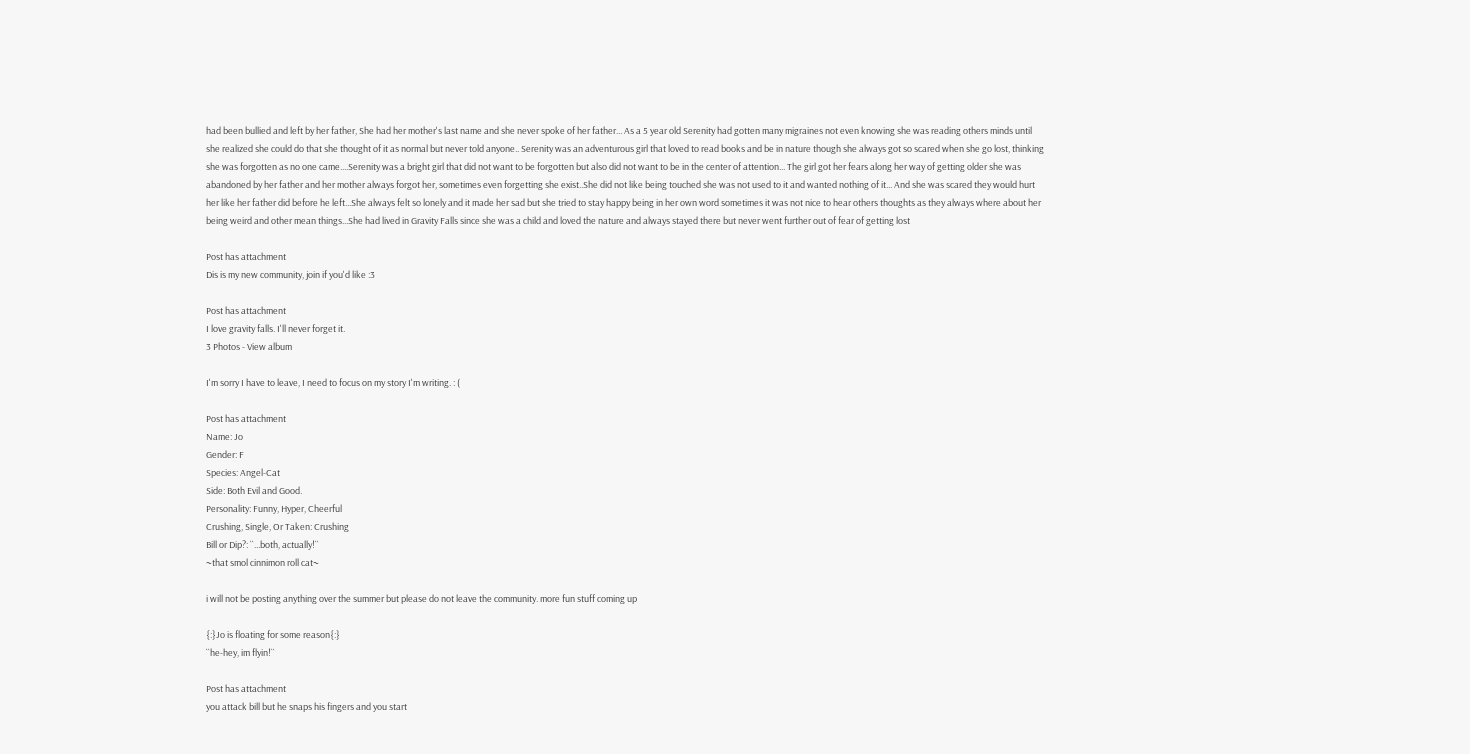had been bullied and left by her father, She had her mother's last name and she never spoke of her father... As a 5 year old Serenity had gotten many migraines not even knowing she was reading others minds until she realized she could do that she thought of it as normal but never told anyone.. Serenity was an adventurous girl that loved to read books and be in nature though she always got so scared when she go lost, thinking she was forgotten as no one came....Serenity was a bright girl that did not want to be forgotten but also did not want to be in the center of attention... The girl got her fears along her way of getting older she was abandoned by her father and her mother always forgot her, sometimes even forgetting she exist..She did not like being touched she was not used to it and wanted nothing of it... And she was scared they would hurt her like her father did before he left...She always felt so lonely and it made her sad but she tried to stay happy being in her own word sometimes it was not nice to hear others thoughts as they always where about her being weird and other mean things...She had lived in Gravity Falls since she was a child and loved the nature and always stayed there but never went further out of fear of getting lost

Post has attachment
Dis is my new community, join if you'd like :3

Post has attachment
I love gravity falls. I'll never forget it.
3 Photos - View album

I'm sorry I have to leave, I need to focus on my story I'm writing. : (

Post has attachment
Name: Jo
Gender: F
Species: Angel-Cat
Side: Both Evil and Good.
Personality: Funny, Hyper, Cheerful
Crushing, Single, Or Taken: Crushing
Bill or Dip?: ``...both, actually!``
~that smol cinnimon roll cat~

i will not be posting anything over the summer but please do not leave the community. more fun stuff coming up

{:}Jo is floating for some reason{:}
``he-hey, im flyin!``

Post has attachment
you attack bill but he snaps his fingers and you start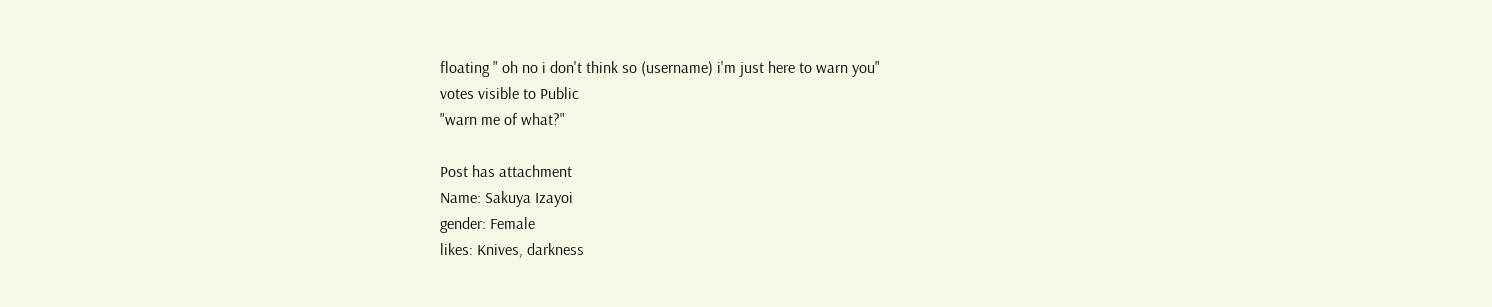floating " oh no i don't think so (username) i'm just here to warn you"
votes visible to Public
"warn me of what?"

Post has attachment
Name: Sakuya Izayoi
gender: Female
likes: Knives, darkness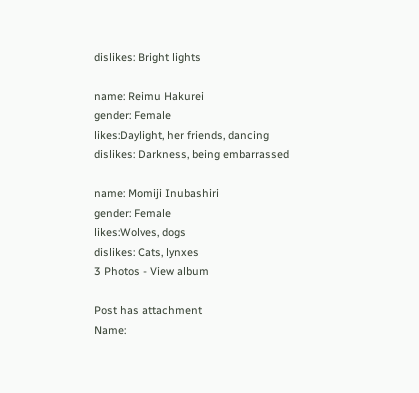dislikes: Bright lights

name: Reimu Hakurei
gender: Female
likes:Daylight, her friends, dancing
dislikes: Darkness, being embarrassed

name: Momiji Inubashiri
gender: Female
likes:Wolves, dogs
dislikes: Cats, lynxes
3 Photos - View album

Post has attachment
Name: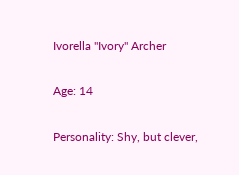Ivorella "Ivory" Archer

Age: 14

Personality: Shy, but clever,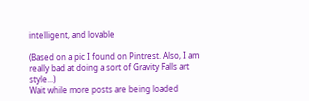intelligent, and lovable

(Based on a pic I found on Pintrest. Also, I am really bad at doing a sort of Gravity Falls art style...)
Wait while more posts are being loaded